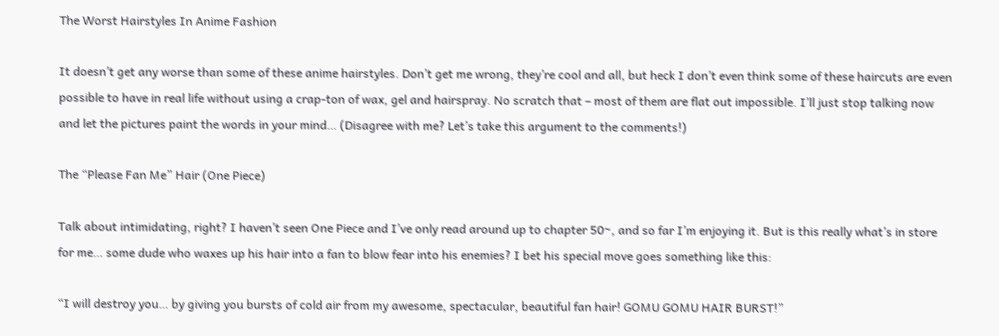The Worst Hairstyles In Anime Fashion

It doesn’t get any worse than some of these anime hairstyles. Don’t get me wrong, they’re cool and all, but heck I don’t even think some of these haircuts are even possible to have in real life without using a crap-ton of wax, gel and hairspray. No scratch that – most of them are flat out impossible. I’ll just stop talking now and let the pictures paint the words in your mind… (Disagree with me? Let’s take this argument to the comments!)

The “Please Fan Me” Hair (One Piece)

Talk about intimidating, right? I haven’t seen One Piece and I’ve only read around up to chapter 50~, and so far I’m enjoying it. But is this really what’s in store for me… some dude who waxes up his hair into a fan to blow fear into his enemies? I bet his special move goes something like this:

“I will destroy you… by giving you bursts of cold air from my awesome, spectacular, beautiful fan hair! GOMU GOMU HAIR BURST!”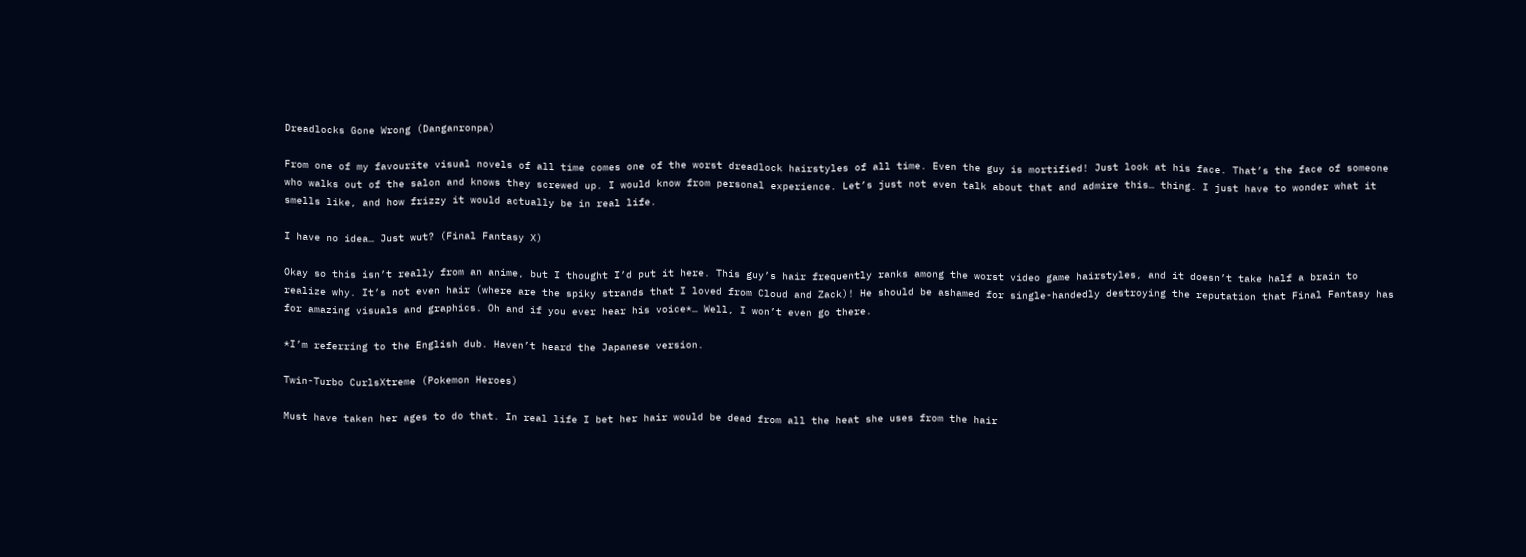Dreadlocks Gone Wrong (Danganronpa)

From one of my favourite visual novels of all time comes one of the worst dreadlock hairstyles of all time. Even the guy is mortified! Just look at his face. That’s the face of someone who walks out of the salon and knows they screwed up. I would know from personal experience. Let’s just not even talk about that and admire this… thing. I just have to wonder what it smells like, and how frizzy it would actually be in real life.

I have no idea… Just wut? (Final Fantasy X)

Okay so this isn’t really from an anime, but I thought I’d put it here. This guy’s hair frequently ranks among the worst video game hairstyles, and it doesn’t take half a brain to realize why. It’s not even hair (where are the spiky strands that I loved from Cloud and Zack)! He should be ashamed for single-handedly destroying the reputation that Final Fantasy has for amazing visuals and graphics. Oh and if you ever hear his voice*… Well, I won’t even go there.

*I’m referring to the English dub. Haven’t heard the Japanese version.

Twin-Turbo CurlsXtreme (Pokemon Heroes)

Must have taken her ages to do that. In real life I bet her hair would be dead from all the heat she uses from the hair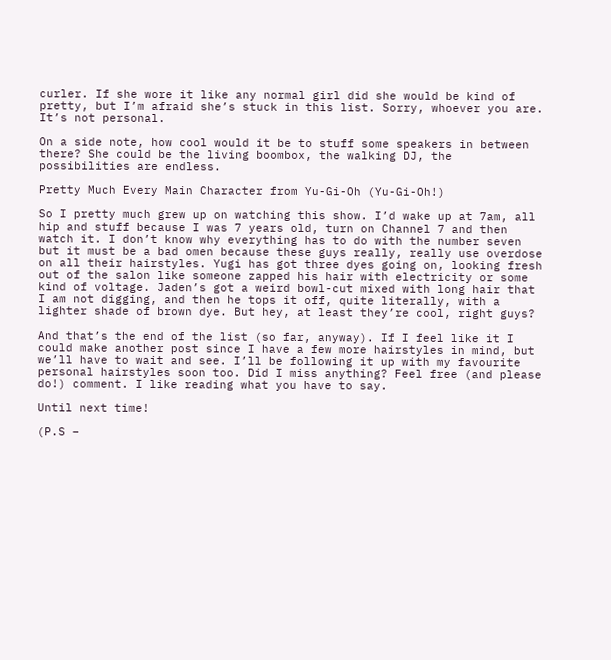curler. If she wore it like any normal girl did she would be kind of pretty, but I’m afraid she’s stuck in this list. Sorry, whoever you are. It’s not personal.

On a side note, how cool would it be to stuff some speakers in between there? She could be the living boombox, the walking DJ, the possibilities are endless.

Pretty Much Every Main Character from Yu-Gi-Oh (Yu-Gi-Oh!)

So I pretty much grew up on watching this show. I’d wake up at 7am, all hip and stuff because I was 7 years old, turn on Channel 7 and then watch it. I don’t know why everything has to do with the number seven but it must be a bad omen because these guys really, really use overdose on all their hairstyles. Yugi has got three dyes going on, looking fresh out of the salon like someone zapped his hair with electricity or some kind of voltage. Jaden’s got a weird bowl-cut mixed with long hair that I am not digging, and then he tops it off, quite literally, with a lighter shade of brown dye. But hey, at least they’re cool, right guys?

And that’s the end of the list (so far, anyway). If I feel like it I could make another post since I have a few more hairstyles in mind, but we’ll have to wait and see. I’ll be following it up with my favourite personal hairstyles soon too. Did I miss anything? Feel free (and please do!) comment. I like reading what you have to say.

Until next time!

(P.S –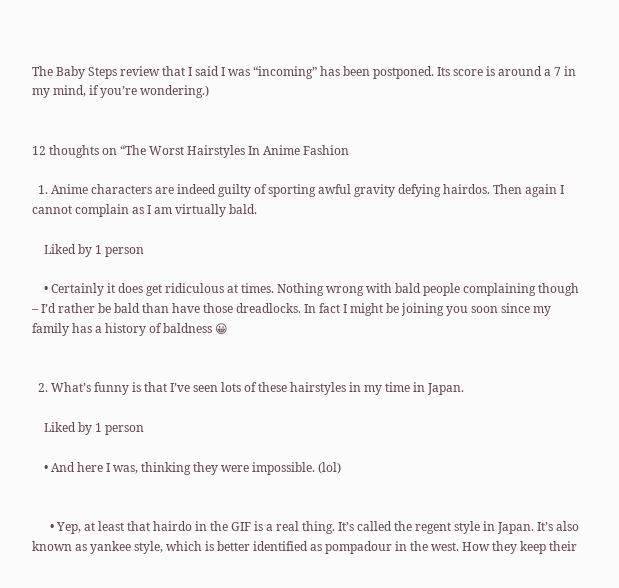The Baby Steps review that I said I was “incoming” has been postponed. Its score is around a 7 in my mind, if you’re wondering.)


12 thoughts on “The Worst Hairstyles In Anime Fashion

  1. Anime characters are indeed guilty of sporting awful gravity defying hairdos. Then again I cannot complain as I am virtually bald.

    Liked by 1 person

    • Certainly it does get ridiculous at times. Nothing wrong with bald people complaining though – I’d rather be bald than have those dreadlocks. In fact I might be joining you soon since my family has a history of baldness 😀


  2. What’s funny is that I’ve seen lots of these hairstyles in my time in Japan.

    Liked by 1 person

    • And here I was, thinking they were impossible. (lol)


      • Yep, at least that hairdo in the GIF is a real thing. It’s called the regent style in Japan. It’s also known as yankee style, which is better identified as pompadour in the west. How they keep their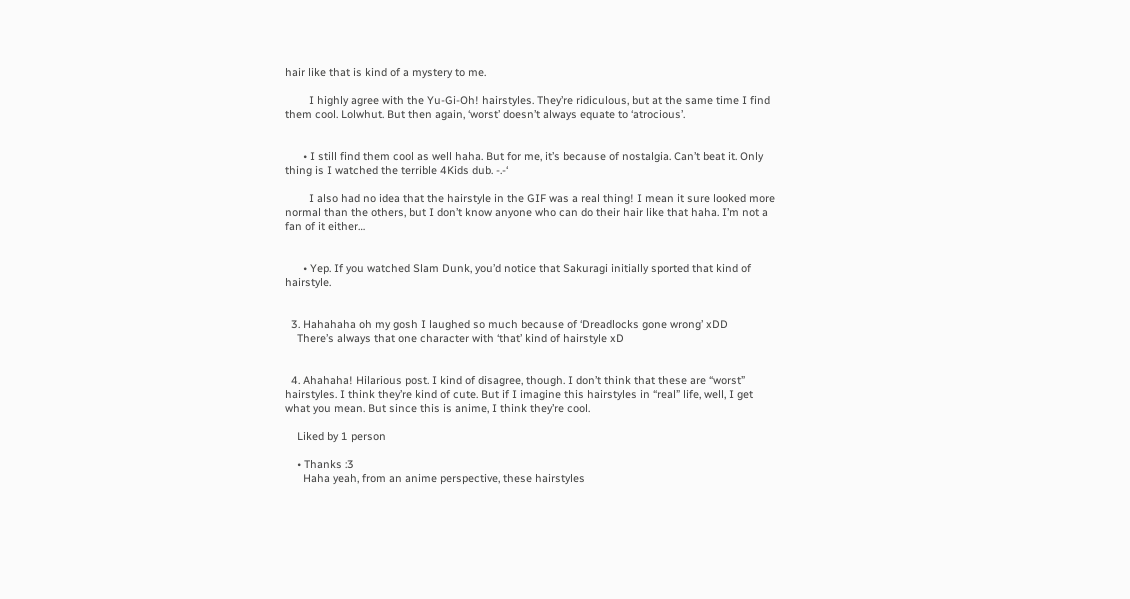hair like that is kind of a mystery to me.

        I highly agree with the Yu-Gi-Oh! hairstyles. They’re ridiculous, but at the same time I find them cool. Lolwhut. But then again, ‘worst’ doesn’t always equate to ‘atrocious’.


      • I still find them cool as well haha. But for me, it’s because of nostalgia. Can’t beat it. Only thing is I watched the terrible 4Kids dub. -.-‘

        I also had no idea that the hairstyle in the GIF was a real thing! I mean it sure looked more normal than the others, but I don’t know anyone who can do their hair like that haha. I’m not a fan of it either…


      • Yep. If you watched Slam Dunk, you’d notice that Sakuragi initially sported that kind of hairstyle.


  3. Hahahaha oh my gosh I laughed so much because of ‘Dreadlocks gone wrong’ xDD
    There’s always that one character with ‘that’ kind of hairstyle xD


  4. Ahahaha! Hilarious post. I kind of disagree, though. I don’t think that these are “worst” hairstyles. I think they’re kind of cute. But if I imagine this hairstyles in “real” life, well, I get what you mean. But since this is anime, I think they’re cool.

    Liked by 1 person

    • Thanks :3
      Haha yeah, from an anime perspective, these hairstyles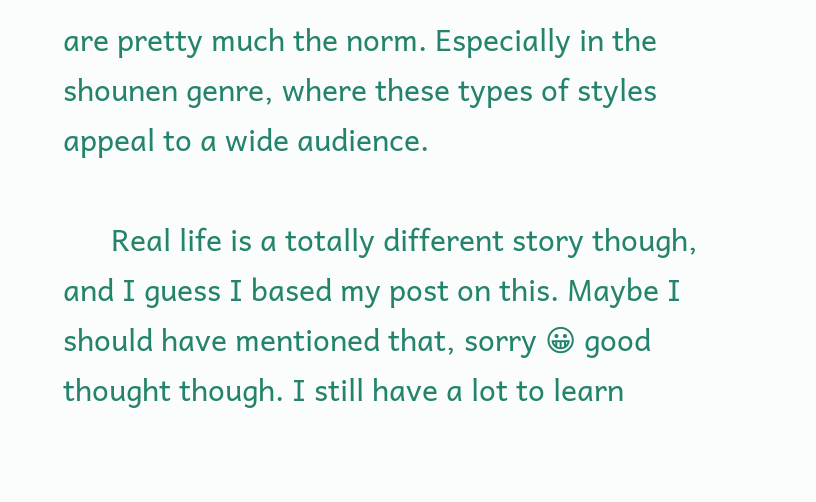are pretty much the norm. Especially in the shounen genre, where these types of styles appeal to a wide audience.

      Real life is a totally different story though, and I guess I based my post on this. Maybe I should have mentioned that, sorry 😀 good thought though. I still have a lot to learn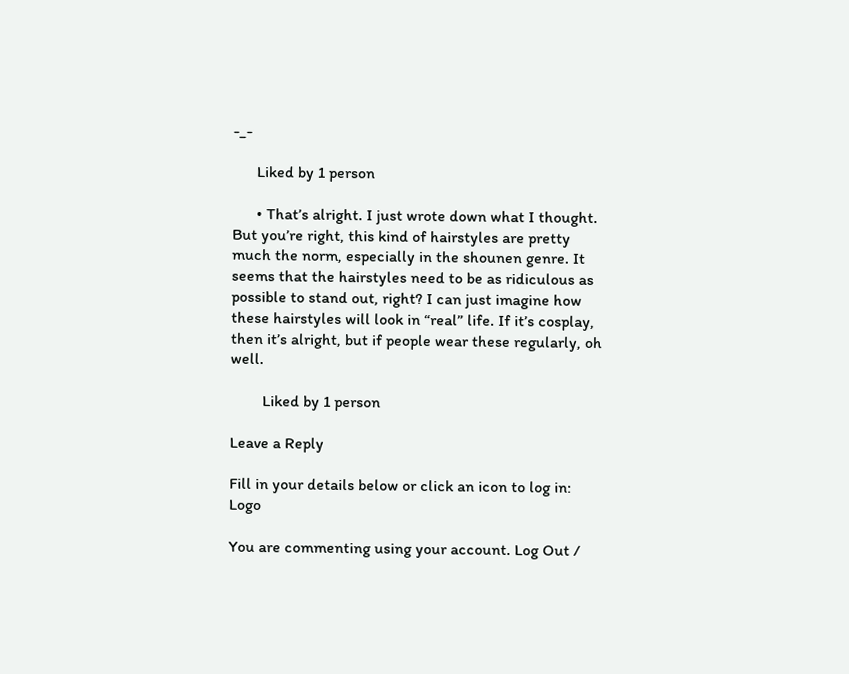-_-

      Liked by 1 person

      • That’s alright. I just wrote down what I thought. But you’re right, this kind of hairstyles are pretty much the norm, especially in the shounen genre. It seems that the hairstyles need to be as ridiculous as possible to stand out, right? I can just imagine how these hairstyles will look in “real” life. If it’s cosplay, then it’s alright, but if people wear these regularly, oh well.

        Liked by 1 person

Leave a Reply

Fill in your details below or click an icon to log in: Logo

You are commenting using your account. Log Out /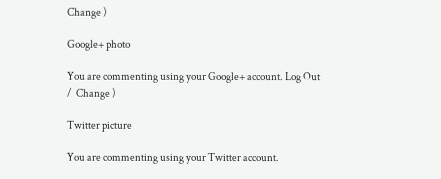Change )

Google+ photo

You are commenting using your Google+ account. Log Out /  Change )

Twitter picture

You are commenting using your Twitter account.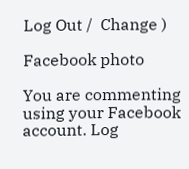Log Out /  Change )

Facebook photo

You are commenting using your Facebook account. Log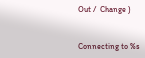Out /  Change )


Connecting to %s